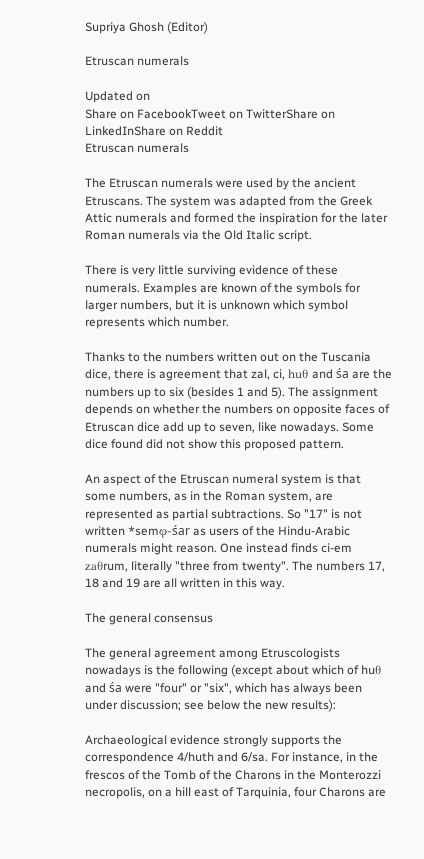Supriya Ghosh (Editor)

Etruscan numerals

Updated on
Share on FacebookTweet on TwitterShare on LinkedInShare on Reddit
Etruscan numerals

The Etruscan numerals were used by the ancient Etruscans. The system was adapted from the Greek Attic numerals and formed the inspiration for the later Roman numerals via the Old Italic script.

There is very little surviving evidence of these numerals. Examples are known of the symbols for larger numbers, but it is unknown which symbol represents which number.

Thanks to the numbers written out on the Tuscania dice, there is agreement that zal, ci, huθ and śa are the numbers up to six (besides 1 and 5). The assignment depends on whether the numbers on opposite faces of Etruscan dice add up to seven, like nowadays. Some dice found did not show this proposed pattern.

An aspect of the Etruscan numeral system is that some numbers, as in the Roman system, are represented as partial subtractions. So "17" is not written *semφ-śar as users of the Hindu-Arabic numerals might reason. One instead finds ci-em zaθrum, literally "three from twenty". The numbers 17, 18 and 19 are all written in this way.

The general consensus

The general agreement among Etruscologists nowadays is the following (except about which of huθ and śa were "four" or "six", which has always been under discussion; see below the new results):

Archaeological evidence strongly supports the correspondence 4/huth and 6/sa. For instance, in the frescos of the Tomb of the Charons in the Monterozzi necropolis, on a hill east of Tarquinia, four Charons are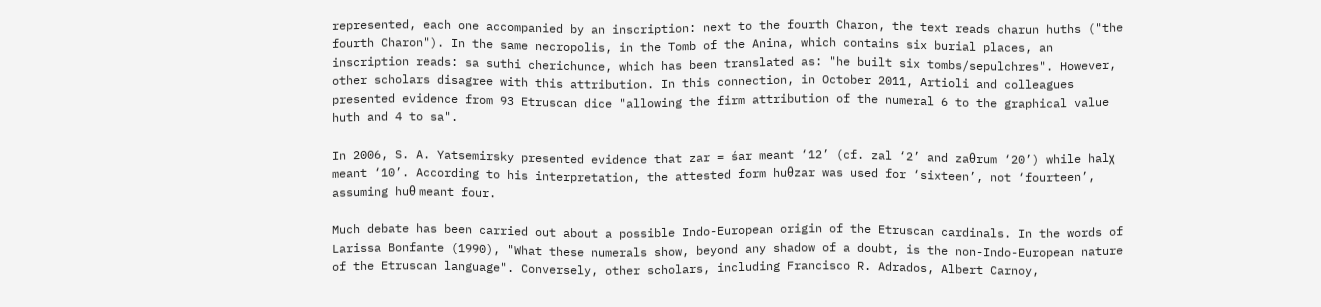represented, each one accompanied by an inscription: next to the fourth Charon, the text reads charun huths ("the fourth Charon"). In the same necropolis, in the Tomb of the Anina, which contains six burial places, an inscription reads: sa suthi cherichunce, which has been translated as: "he built six tombs/sepulchres". However, other scholars disagree with this attribution. In this connection, in October 2011, Artioli and colleagues presented evidence from 93 Etruscan dice "allowing the firm attribution of the numeral 6 to the graphical value huth and 4 to sa".

In 2006, S. A. Yatsemirsky presented evidence that zar = śar meant ‘12’ (cf. zal ‘2’ and zaθrum ‘20’) while halχ meant ‘10’. According to his interpretation, the attested form huθzar was used for ‘sixteen’, not ‘fourteen’, assuming huθ meant four.

Much debate has been carried out about a possible Indo-European origin of the Etruscan cardinals. In the words of Larissa Bonfante (1990), "What these numerals show, beyond any shadow of a doubt, is the non-Indo-European nature of the Etruscan language". Conversely, other scholars, including Francisco R. Adrados, Albert Carnoy,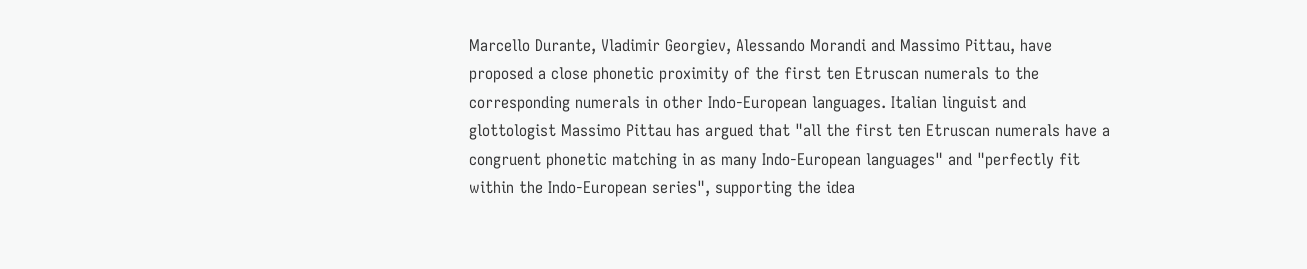Marcello Durante, Vladimir Georgiev, Alessando Morandi and Massimo Pittau, have proposed a close phonetic proximity of the first ten Etruscan numerals to the corresponding numerals in other Indo-European languages. Italian linguist and glottologist Massimo Pittau has argued that "all the first ten Etruscan numerals have a congruent phonetic matching in as many Indo-European languages" and "perfectly fit within the Indo-European series", supporting the idea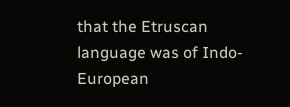that the Etruscan language was of Indo-European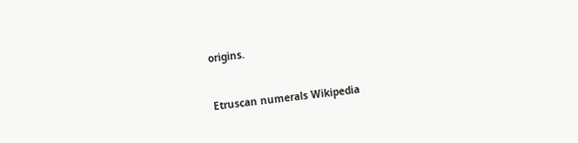origins.


Etruscan numerals Wikipedia